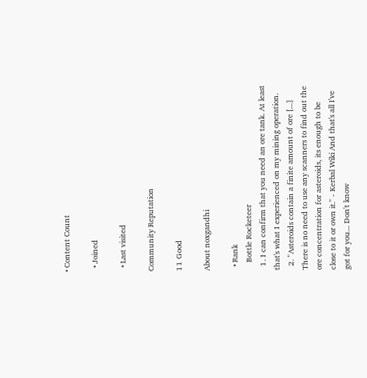• Content Count

  • Joined

  • Last visited

Community Reputation

11 Good

About noxgandhi

  • Rank
    Bottle Rocketeer
  1. I can confirm that you need an ore tank. At least that's what I experienced on my mining operation.
  2. "Asteroids contain a finite amount of ore [...] There is no need to use any scanners to find out the ore concentration for asteroids, its enough to be close to it or own it." - Kerbal Wiki And that's all I've got for you... Don't know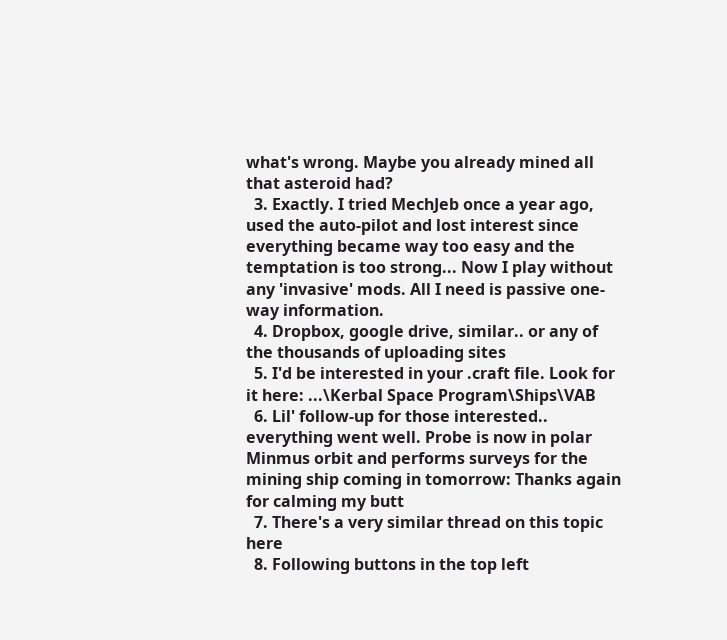what's wrong. Maybe you already mined all that asteroid had?
  3. Exactly. I tried MechJeb once a year ago, used the auto-pilot and lost interest since everything became way too easy and the temptation is too strong... Now I play without any 'invasive' mods. All I need is passive one-way information.
  4. Dropbox, google drive, similar.. or any of the thousands of uploading sites
  5. I'd be interested in your .craft file. Look for it here: ...\Kerbal Space Program\Ships\VAB
  6. Lil' follow-up for those interested.. everything went well. Probe is now in polar Minmus orbit and performs surveys for the mining ship coming in tomorrow: Thanks again for calming my butt
  7. There's a very similar thread on this topic here
  8. Following buttons in the top left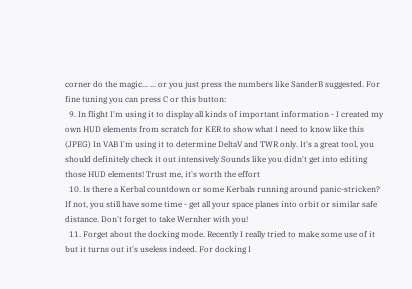corner do the magic... ... or you just press the numbers like SanderB suggested. For fine tuning you can press C or this button:
  9. In flight I'm using it to display all kinds of important information - I created my own HUD elements from scratch for KER to show what I need to know like this (JPEG) In VAB I'm using it to determine DeltaV and TWR only. It's a great tool, you should definitely check it out intensively Sounds like you didn't get into editing those HUD elements! Trust me, it's worth the effort
  10. Is there a Kerbal countdown or some Kerbals running around panic-stricken? If not, you still have some time - get all your space planes into orbit or similar safe distance. Don't forget to take Wernher with you!
  11. Forget about the docking mode. Recently I really tried to make some use of it but it turns out it's useless indeed. For docking I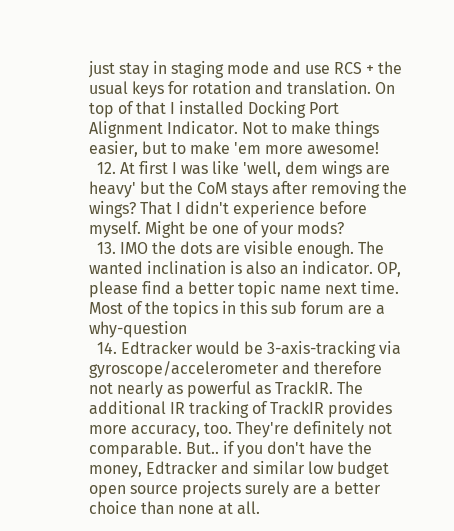just stay in staging mode and use RCS + the usual keys for rotation and translation. On top of that I installed Docking Port Alignment Indicator. Not to make things easier, but to make 'em more awesome!
  12. At first I was like 'well, dem wings are heavy' but the CoM stays after removing the wings? That I didn't experience before myself. Might be one of your mods?
  13. IMO the dots are visible enough. The wanted inclination is also an indicator. OP, please find a better topic name next time. Most of the topics in this sub forum are a why-question
  14. Edtracker would be 3-axis-tracking via gyroscope/accelerometer and therefore not nearly as powerful as TrackIR. The additional IR tracking of TrackIR provides more accuracy, too. They're definitely not comparable. But.. if you don't have the money, Edtracker and similar low budget open source projects surely are a better choice than none at all.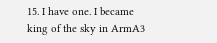15. I have one. I became king of the sky in ArmA3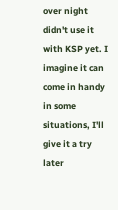over night didn't use it with KSP yet. I imagine it can come in handy in some situations, I'll give it a try later